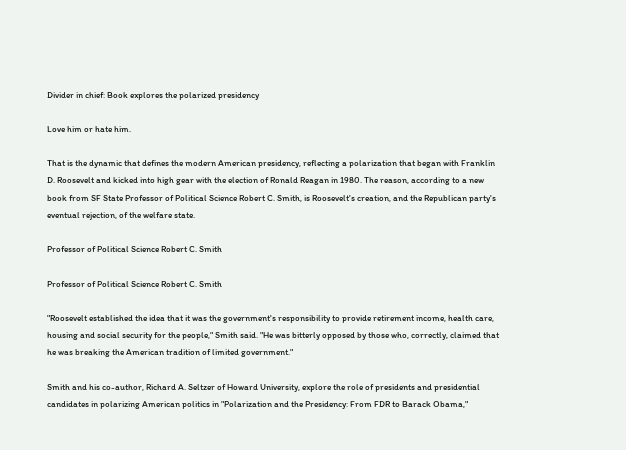Divider in chief: Book explores the polarized presidency

Love him or hate him.

That is the dynamic that defines the modern American presidency, reflecting a polarization that began with Franklin D. Roosevelt and kicked into high gear with the election of Ronald Reagan in 1980. The reason, according to a new book from SF State Professor of Political Science Robert C. Smith, is Roosevelt's creation, and the Republican party's eventual rejection, of the welfare state.

Professor of Political Science Robert C. Smith

Professor of Political Science Robert C. Smith

"Roosevelt established the idea that it was the government's responsibility to provide retirement income, health care, housing and social security for the people," Smith said. "He was bitterly opposed by those who, correctly, claimed that he was breaking the American tradition of limited government."

Smith and his co-author, Richard A. Seltzer of Howard University, explore the role of presidents and presidential candidates in polarizing American politics in "Polarization and the Presidency: From FDR to Barack Obama,"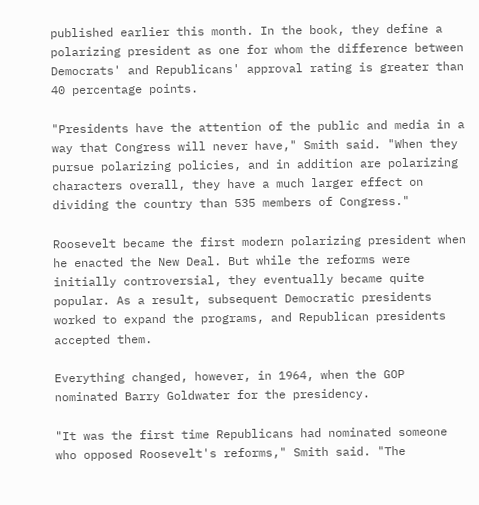published earlier this month. In the book, they define a polarizing president as one for whom the difference between Democrats' and Republicans' approval rating is greater than 40 percentage points.

"Presidents have the attention of the public and media in a way that Congress will never have," Smith said. "When they pursue polarizing policies, and in addition are polarizing characters overall, they have a much larger effect on dividing the country than 535 members of Congress."

Roosevelt became the first modern polarizing president when he enacted the New Deal. But while the reforms were initially controversial, they eventually became quite popular. As a result, subsequent Democratic presidents worked to expand the programs, and Republican presidents accepted them.

Everything changed, however, in 1964, when the GOP nominated Barry Goldwater for the presidency.

"It was the first time Republicans had nominated someone who opposed Roosevelt's reforms," Smith said. "The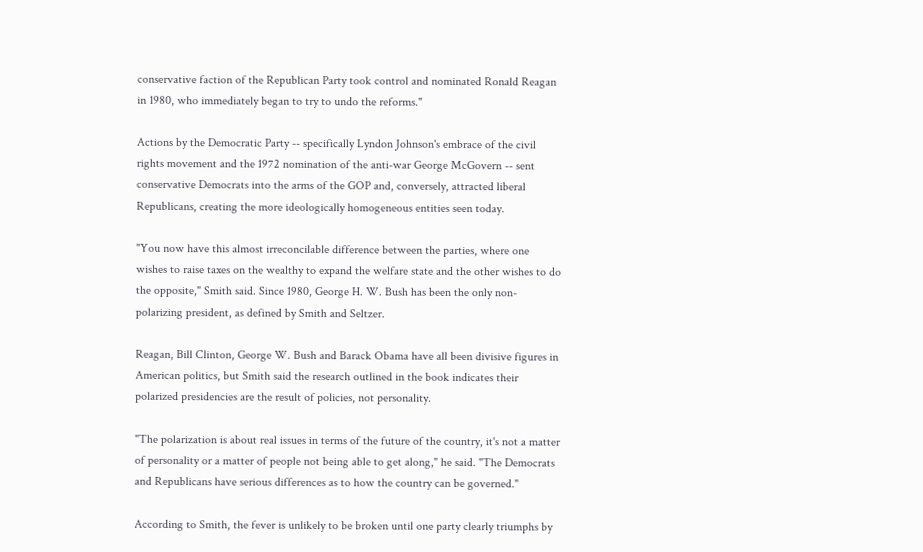conservative faction of the Republican Party took control and nominated Ronald Reagan in 1980, who immediately began to try to undo the reforms."

Actions by the Democratic Party -- specifically Lyndon Johnson's embrace of the civil rights movement and the 1972 nomination of the anti-war George McGovern -- sent conservative Democrats into the arms of the GOP and, conversely, attracted liberal Republicans, creating the more ideologically homogeneous entities seen today.

"You now have this almost irreconcilable difference between the parties, where one wishes to raise taxes on the wealthy to expand the welfare state and the other wishes to do the opposite," Smith said. Since 1980, George H. W. Bush has been the only non-polarizing president, as defined by Smith and Seltzer.

Reagan, Bill Clinton, George W. Bush and Barack Obama have all been divisive figures in American politics, but Smith said the research outlined in the book indicates their polarized presidencies are the result of policies, not personality.

"The polarization is about real issues in terms of the future of the country, it's not a matter of personality or a matter of people not being able to get along," he said. "The Democrats and Republicans have serious differences as to how the country can be governed."

According to Smith, the fever is unlikely to be broken until one party clearly triumphs by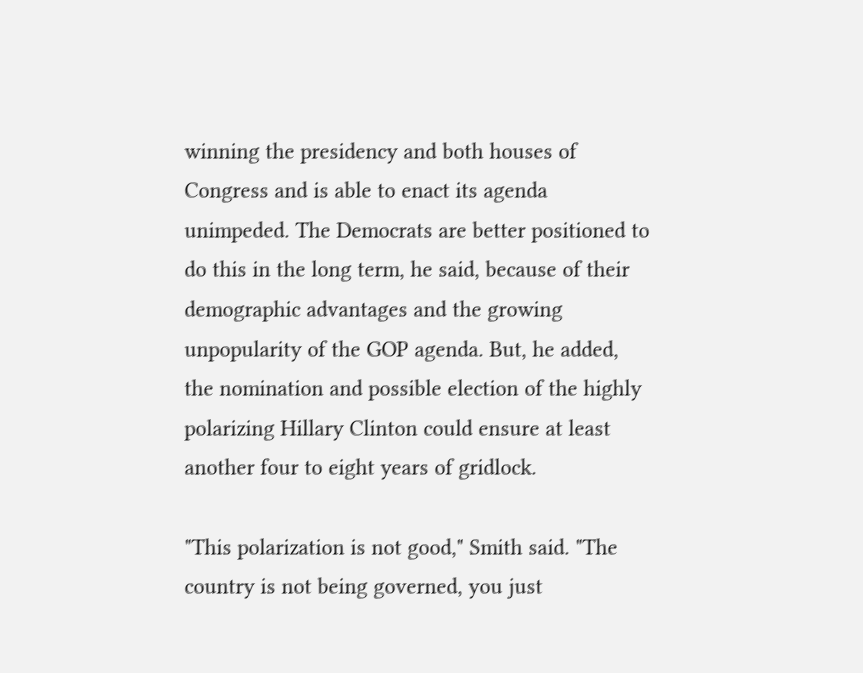winning the presidency and both houses of Congress and is able to enact its agenda unimpeded. The Democrats are better positioned to do this in the long term, he said, because of their demographic advantages and the growing unpopularity of the GOP agenda. But, he added, the nomination and possible election of the highly polarizing Hillary Clinton could ensure at least another four to eight years of gridlock.

"This polarization is not good," Smith said. "The country is not being governed, you just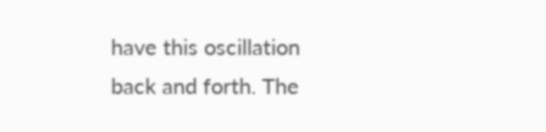have this oscillation back and forth. The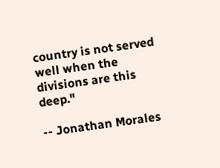country is not served well when the divisions are this deep."

-- Jonathan Morales